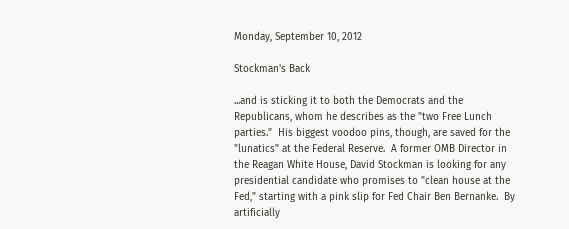Monday, September 10, 2012

Stockman's Back

...and is sticking it to both the Democrats and the Republicans, whom he describes as the "two Free Lunch parties."  His biggest voodoo pins, though, are saved for the "lunatics" at the Federal Reserve.  A former OMB Director in the Reagan White House, David Stockman is looking for any presidential candidate who promises to "clean house at the Fed," starting with a pink slip for Fed Chair Ben Bernanke.  By artificially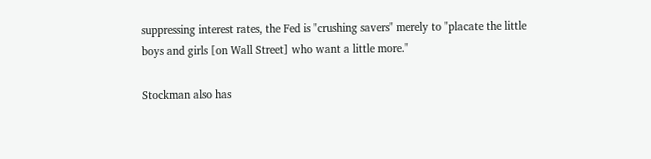suppressing interest rates, the Fed is "crushing savers" merely to "placate the little boys and girls [on Wall Street] who want a little more."

Stockman also has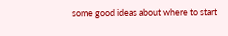some good ideas about where to start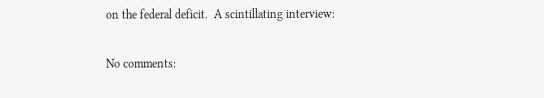on the federal deficit.  A scintillating interview:

No comments: